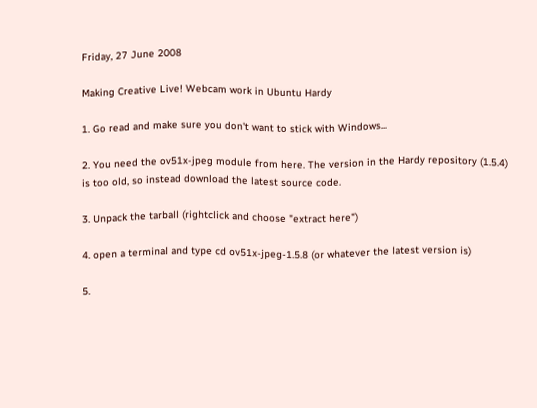Friday, 27 June 2008

Making Creative Live! Webcam work in Ubuntu Hardy

1. Go read and make sure you don't want to stick with Windows...

2. You need the ov51x-jpeg module from here. The version in the Hardy repository (1.5.4) is too old, so instead download the latest source code.

3. Unpack the tarball (rightclick and choose "extract here")

4. open a terminal and type cd ov51x-jpeg-1.5.8 (or whatever the latest version is)

5.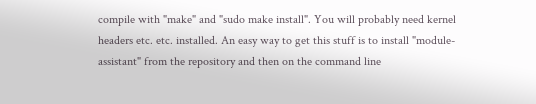compile with "make" and "sudo make install". You will probably need kernel headers etc. etc. installed. An easy way to get this stuff is to install "module-assistant" from the repository and then on the command line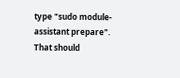type "sudo module-assistant prepare". That should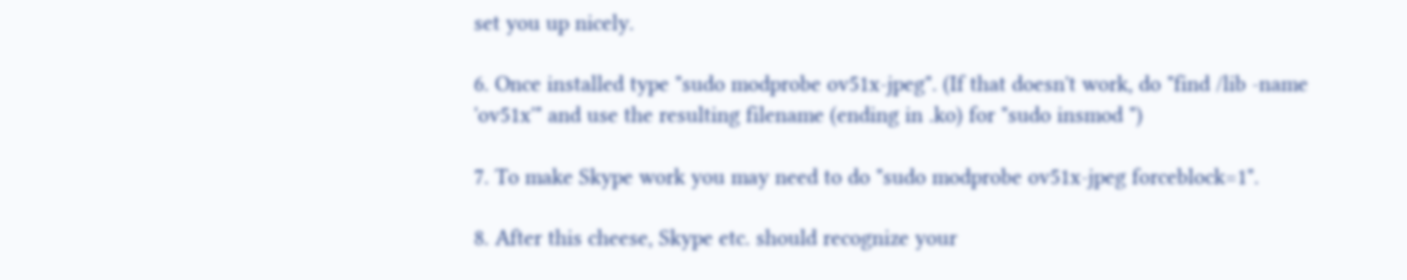set you up nicely.

6. Once installed type "sudo modprobe ov51x-jpeg". (If that doesn't work, do "find /lib -name 'ov51x'" and use the resulting filename (ending in .ko) for "sudo insmod ")

7. To make Skype work you may need to do "sudo modprobe ov51x-jpeg forceblock=1".

8. After this cheese, Skype etc. should recognize your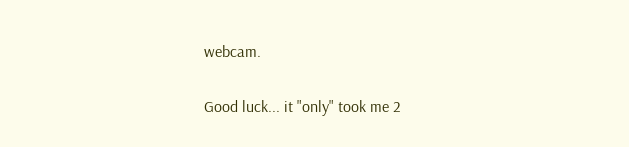webcam.

Good luck... it "only" took me 2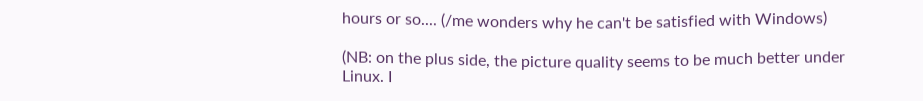hours or so.... (/me wonders why he can't be satisfied with Windows)

(NB: on the plus side, the picture quality seems to be much better under Linux. I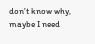don't know why, maybe I need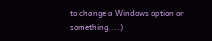to change a Windows option or something....)